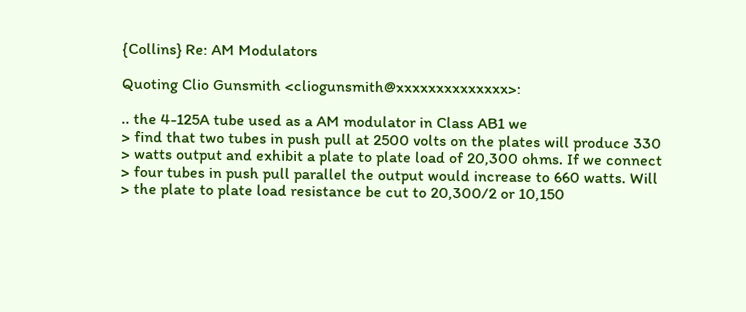{Collins} Re: AM Modulators

Quoting Clio Gunsmith <cliogunsmith@xxxxxxxxxxxxxx>:

.. the 4-125A tube used as a AM modulator in Class AB1 we
> find that two tubes in push pull at 2500 volts on the plates will produce 330
> watts output and exhibit a plate to plate load of 20,300 ohms. If we connect
> four tubes in push pull parallel the output would increase to 660 watts. Will
> the plate to plate load resistance be cut to 20,300/2 or 10,150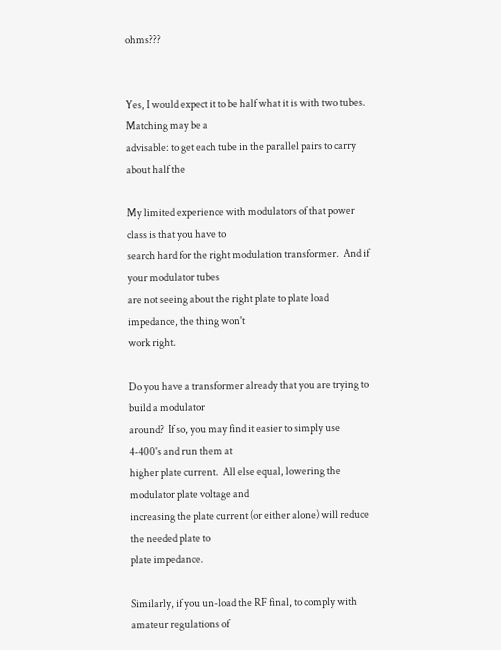ohms???


Yes, I would expect it to be half what it is with two tubes.  Matching may be a
advisable: to get each tube in the parallel pairs to carry about half the

My limited experience with modulators of that power class is that you have to
search hard for the right modulation transformer.  And if your modulator tubes
are not seeing about the right plate to plate load impedance, the thing won't
work right.

Do you have a transformer already that you are trying to build a modulator
around?  If so, you may find it easier to simply use 4-400's and run them at
higher plate current.  All else equal, lowering the modulator plate voltage and
increasing the plate current (or either alone) will reduce the needed plate to
plate impedance.

Similarly, if you un-load the RF final, to comply with amateur regulations of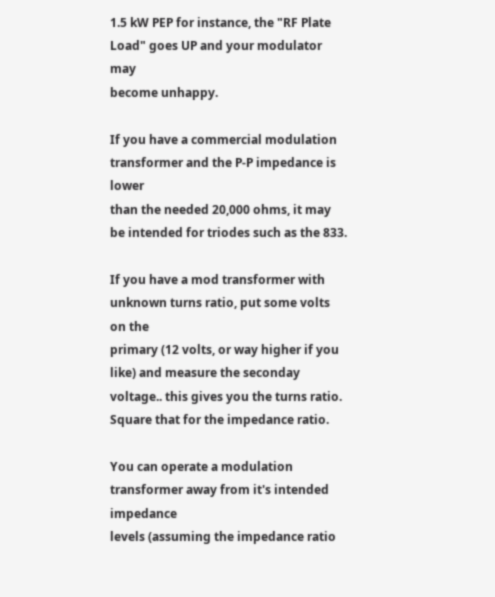1.5 kW PEP for instance, the "RF Plate Load" goes UP and your modulator may
become unhappy.

If you have a commercial modulation transformer and the P-P impedance is lower
than the needed 20,000 ohms, it may be intended for triodes such as the 833.

If you have a mod transformer with unknown turns ratio, put some volts on the
primary (12 volts, or way higher if you like) and measure the seconday
voltage.. this gives you the turns ratio. Square that for the impedance ratio.

You can operate a modulation transformer away from it's intended impedance
levels (assuming the impedance ratio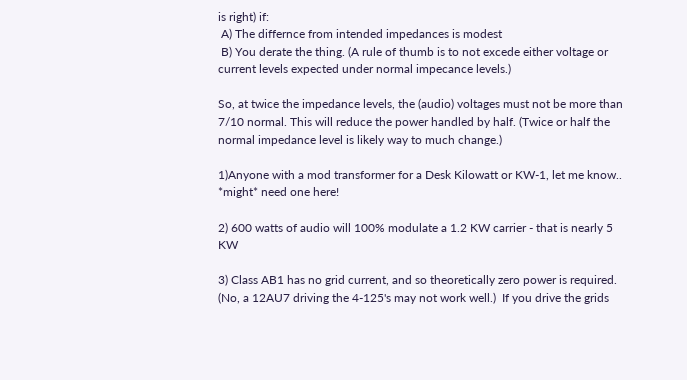is right) if:
 A) The differnce from intended impedances is modest
 B) You derate the thing. (A rule of thumb is to not excede either voltage or
current levels expected under normal impecance levels.)

So, at twice the impedance levels, the (audio) voltages must not be more than
7/10 normal. This will reduce the power handled by half. (Twice or half the
normal impedance level is likely way to much change.)

1)Anyone with a mod transformer for a Desk Kilowatt or KW-1, let me know..
*might* need one here!

2) 600 watts of audio will 100% modulate a 1.2 KW carrier - that is nearly 5 KW

3) Class AB1 has no grid current, and so theoretically zero power is required.
(No, a 12AU7 driving the 4-125's may not work well.)  If you drive the grids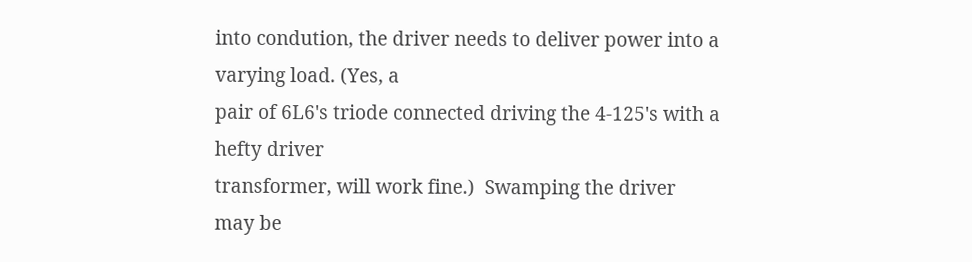into condution, the driver needs to deliver power into a varying load. (Yes, a
pair of 6L6's triode connected driving the 4-125's with a hefty driver
transformer, will work fine.)  Swamping the driver may be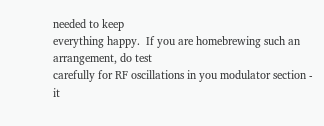needed to keep
everything happy.  If you are homebrewing such an arrangement, do test
carefully for RF oscillations in you modulator section - it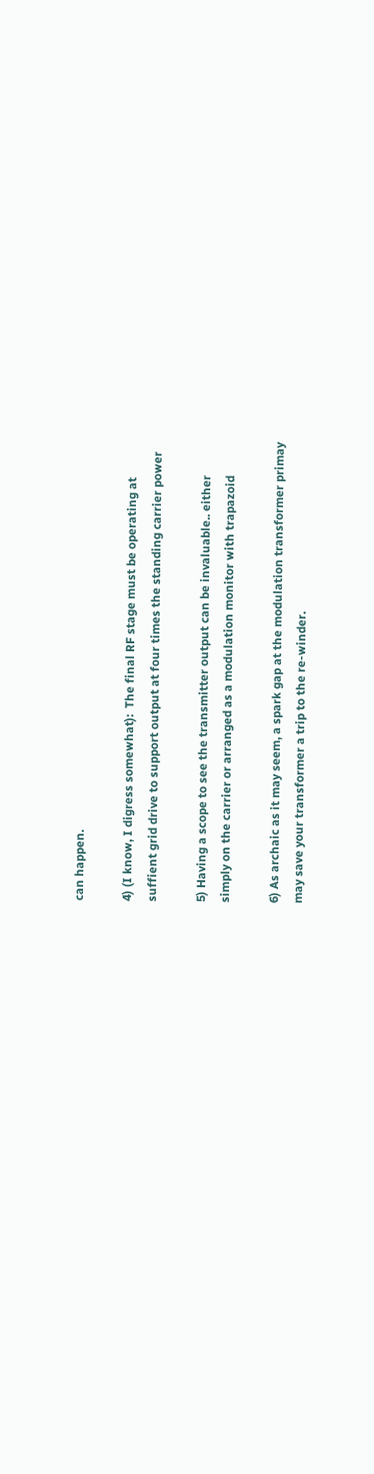can happen.

4) (I know, I digress somewhat):  The final RF stage must be operating at
suffient grid drive to support output at four times the standing carrier power

5) Having a scope to see the transmitter output can be invaluable.. either
simply on the carrier or arranged as a modulation monitor with trapazoid

6) As archaic as it may seem, a spark gap at the modulation transformer primay
may save your transformer a trip to the re-winder.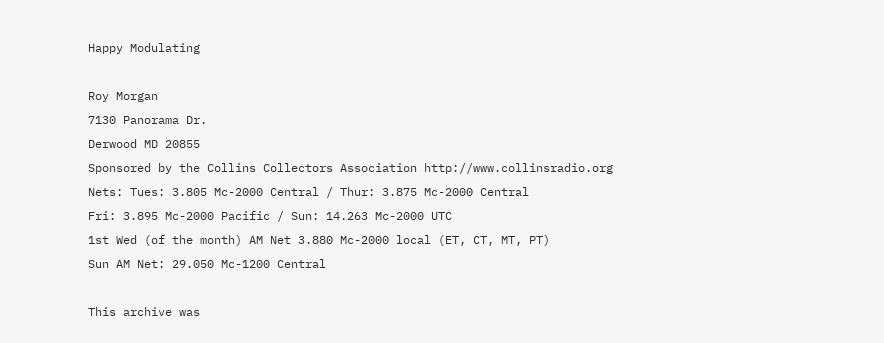Happy Modulating

Roy Morgan
7130 Panorama Dr.
Derwood MD 20855
Sponsored by the Collins Collectors Association http://www.collinsradio.org
Nets: Tues: 3.805 Mc-2000 Central / Thur: 3.875 Mc-2000 Central
Fri: 3.895 Mc-2000 Pacific / Sun: 14.263 Mc-2000 UTC
1st Wed (of the month) AM Net 3.880 Mc-2000 local (ET, CT, MT, PT)
Sun AM Net: 29.050 Mc-1200 Central

This archive was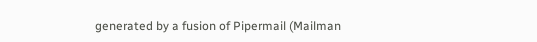generated by a fusion of Pipermail (Mailman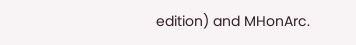edition) and MHonArc.